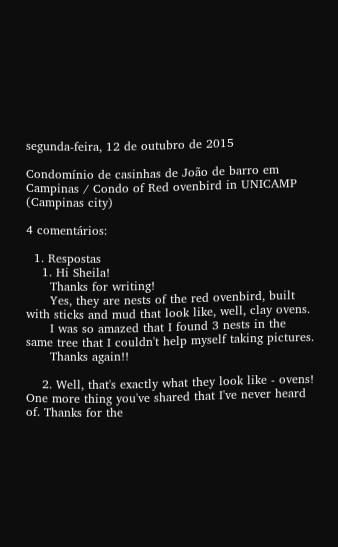segunda-feira, 12 de outubro de 2015

Condomínio de casinhas de João de barro em Campinas / Condo of Red ovenbird in UNICAMP (Campinas city)

4 comentários:

  1. Respostas
    1. Hi Sheila!
      Thanks for writing!
      Yes, they are nests of the red ovenbird, built with sticks and mud that look like, well, clay ovens.
      I was so amazed that I found 3 nests in the same tree that I couldn't help myself taking pictures.
      Thanks again!!

    2. Well, that's exactly what they look like - ovens! One more thing you've shared that I've never heard of. Thanks for the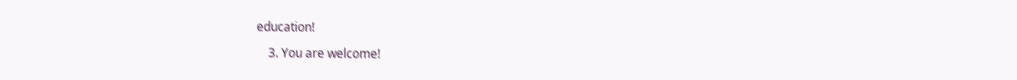education!

    3. You are welcome!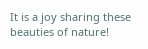It is a joy sharing these beauties of nature!